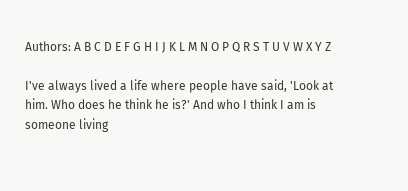Authors: A B C D E F G H I J K L M N O P Q R S T U V W X Y Z

I've always lived a life where people have said, 'Look at him. Who does he think he is?' And who I think I am is someone living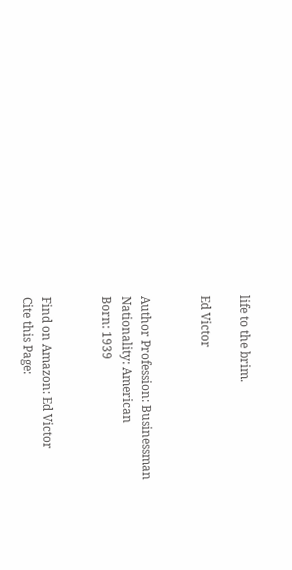life to the brim.

Ed Victor


Author Profession: Businessman
Nationality: American
Born: 1939


Find on Amazon: Ed Victor
Cite this Page: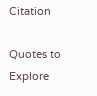Citation

Quotes to Explore